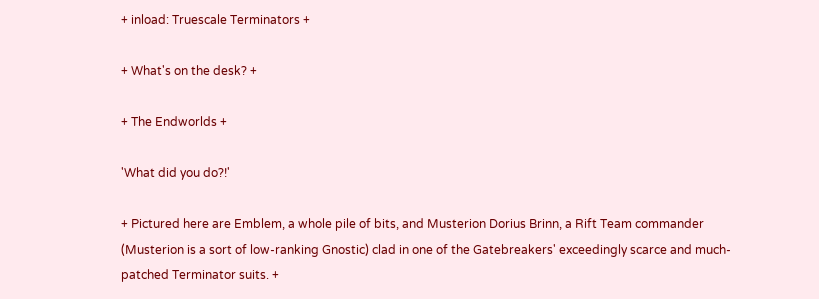+ inload: Truescale Terminators +

+ What's on the desk? +

+ The Endworlds +

'What did you do?!'

+ Pictured here are Emblem, a whole pile of bits, and Musterion Dorius Brinn, a Rift Team commander (Musterion is a sort of low-ranking Gnostic) clad in one of the Gatebreakers' exceedingly scarce and much-patched Terminator suits. +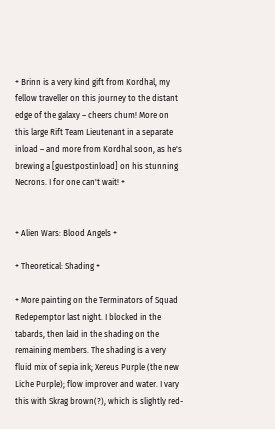+ Brinn is a very kind gift from Kordhal, my fellow traveller on this journey to the distant edge of the galaxy – cheers chum! More on this large Rift Team Lieutenant in a separate inload – and more from Kordhal soon, as he's brewing a [guestpostinload] on his stunning Necrons. I for one can't wait! +


+ Alien Wars: Blood Angels +

+ Theoretical: Shading +

+ More painting on the Terminators of Squad Redepemptor last night. I blocked in the tabards, then laid in the shading on the remaining members. The shading is a very fluid mix of sepia ink; Xereus Purple (the new Liche Purple); flow improver and water. I vary this with Skrag brown(?), which is slightly red-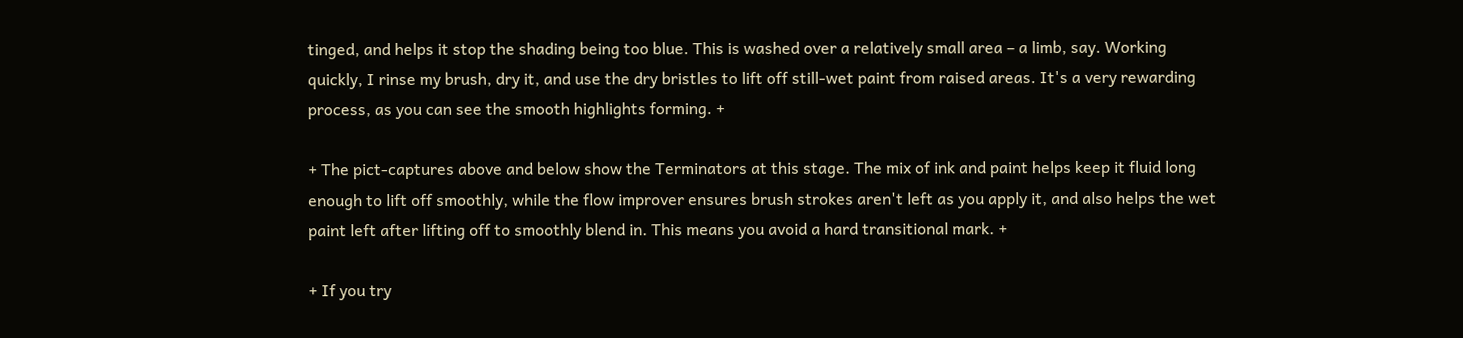tinged, and helps it stop the shading being too blue. This is washed over a relatively small area – a limb, say. Working quickly, I rinse my brush, dry it, and use the dry bristles to lift off still-wet paint from raised areas. It's a very rewarding process, as you can see the smooth highlights forming. +

+ The pict-captures above and below show the Terminators at this stage. The mix of ink and paint helps keep it fluid long enough to lift off smoothly, while the flow improver ensures brush strokes aren't left as you apply it, and also helps the wet paint left after lifting off to smoothly blend in. This means you avoid a hard transitional mark. +

+ If you try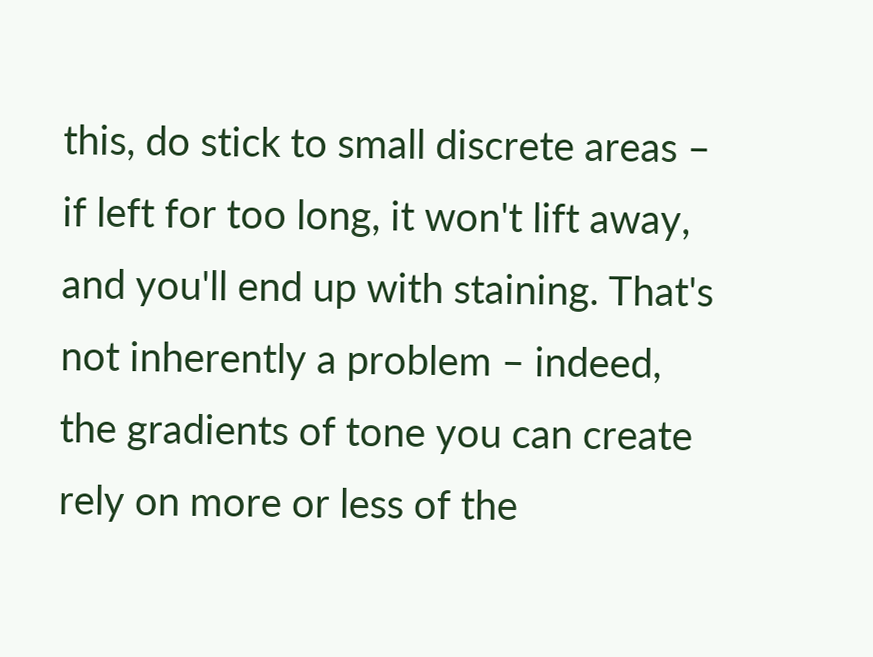this, do stick to small discrete areas – if left for too long, it won't lift away, and you'll end up with staining. That's not inherently a problem – indeed, the gradients of tone you can create rely on more or less of the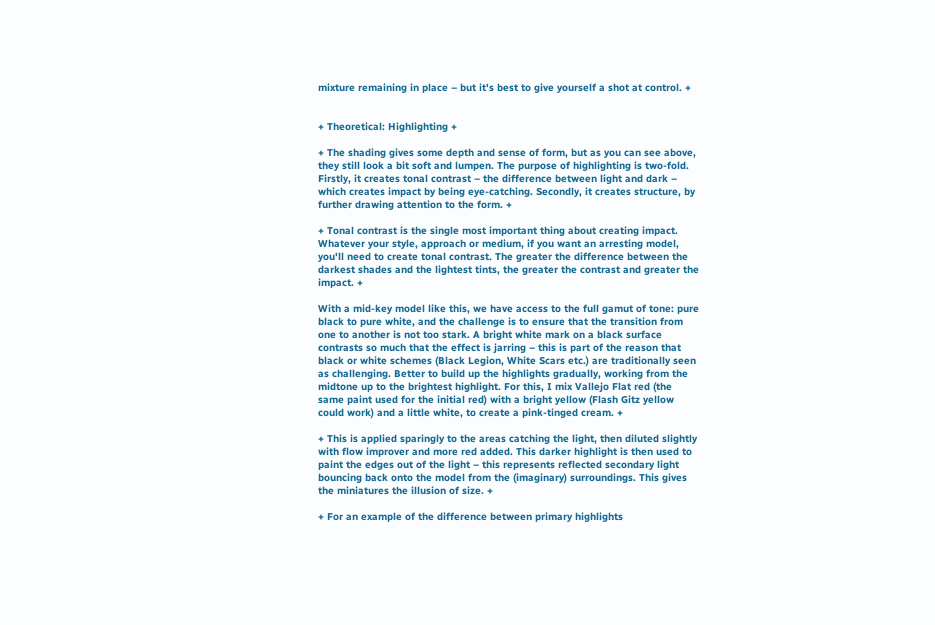mixture remaining in place – but it's best to give yourself a shot at control. +


+ Theoretical: Highlighting +

+ The shading gives some depth and sense of form, but as you can see above, they still look a bit soft and lumpen. The purpose of highlighting is two-fold. Firstly, it creates tonal contrast – the difference between light and dark – which creates impact by being eye-catching. Secondly, it creates structure, by further drawing attention to the form. +

+ Tonal contrast is the single most important thing about creating impact. Whatever your style, approach or medium, if you want an arresting model, you'll need to create tonal contrast. The greater the difference between the darkest shades and the lightest tints, the greater the contrast and greater the impact. +

With a mid-key model like this, we have access to the full gamut of tone: pure black to pure white, and the challenge is to ensure that the transition from one to another is not too stark. A bright white mark on a black surface contrasts so much that the effect is jarring – this is part of the reason that black or white schemes (Black Legion, White Scars etc.) are traditionally seen as challenging. Better to build up the highlights gradually, working from the midtone up to the brightest highlight. For this, I mix Vallejo Flat red (the same paint used for the initial red) with a bright yellow (Flash Gitz yellow could work) and a little white, to create a pink-tinged cream. +

+ This is applied sparingly to the areas catching the light, then diluted slightly with flow improver and more red added. This darker highlight is then used to paint the edges out of the light – this represents reflected secondary light bouncing back onto the model from the (imaginary) surroundings. This gives the miniatures the illusion of size. +

+ For an example of the difference between primary highlights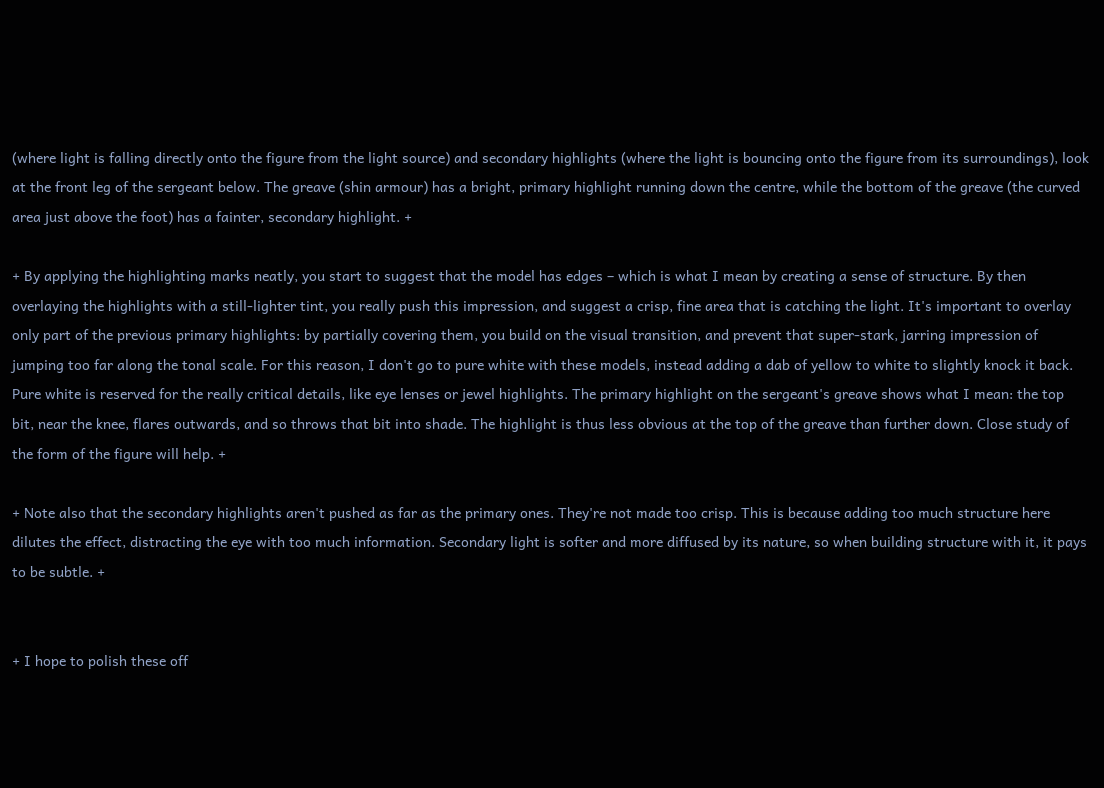(where light is falling directly onto the figure from the light source) and secondary highlights (where the light is bouncing onto the figure from its surroundings), look at the front leg of the sergeant below. The greave (shin armour) has a bright, primary highlight running down the centre, while the bottom of the greave (the curved area just above the foot) has a fainter, secondary highlight. +

+ By applying the highlighting marks neatly, you start to suggest that the model has edges – which is what I mean by creating a sense of structure. By then overlaying the highlights with a still-lighter tint, you really push this impression, and suggest a crisp, fine area that is catching the light. It's important to overlay only part of the previous primary highlights: by partially covering them, you build on the visual transition, and prevent that super-stark, jarring impression of jumping too far along the tonal scale. For this reason, I don't go to pure white with these models, instead adding a dab of yellow to white to slightly knock it back. Pure white is reserved for the really critical details, like eye lenses or jewel highlights. The primary highlight on the sergeant's greave shows what I mean: the top bit, near the knee, flares outwards, and so throws that bit into shade. The highlight is thus less obvious at the top of the greave than further down. Close study of the form of the figure will help. +

+ Note also that the secondary highlights aren't pushed as far as the primary ones. They're not made too crisp. This is because adding too much structure here dilutes the effect, distracting the eye with too much information. Secondary light is softer and more diffused by its nature, so when building structure with it, it pays to be subtle. +


+ I hope to polish these off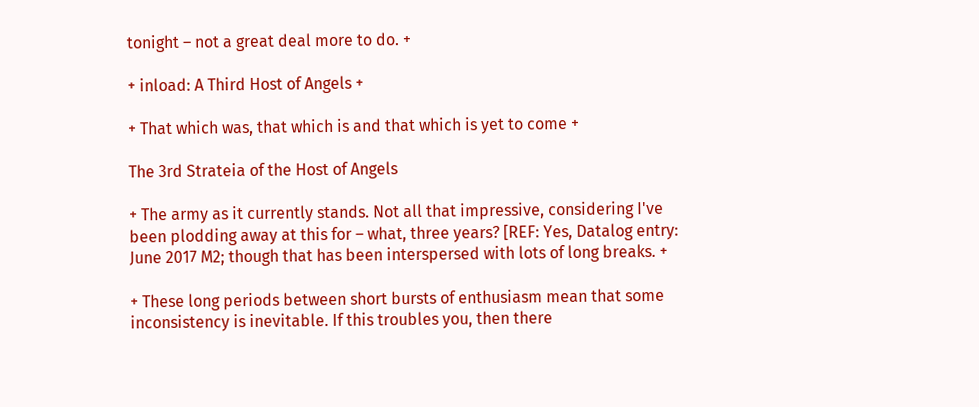tonight – not a great deal more to do. +

+ inload: A Third Host of Angels +

+ That which was, that which is and that which is yet to come +

The 3rd Strateia of the Host of Angels

+ The army as it currently stands. Not all that impressive, considering I've been plodding away at this for – what, three years? [REF: Yes, Datalog entry: June 2017 M2; though that has been interspersed with lots of long breaks. +

+ These long periods between short bursts of enthusiasm mean that some inconsistency is inevitable. If this troubles you, then there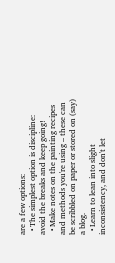are a few options:
  • The simplest option is discipline: avoid the breaks and keep going!
  • Make notes on the painting recipes and methods you're using – these can be scribbled on paper or stored on (say) a blog.
  • Learn to lean into slight inconsistency, and don't let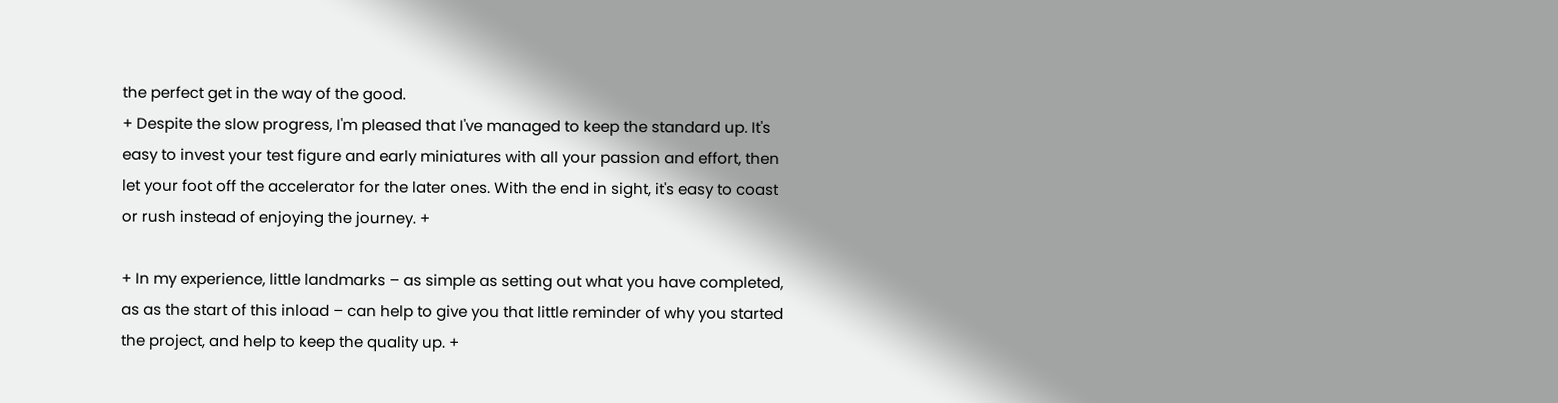the perfect get in the way of the good.
+ Despite the slow progress, I'm pleased that I've managed to keep the standard up. It's easy to invest your test figure and early miniatures with all your passion and effort, then let your foot off the accelerator for the later ones. With the end in sight, it's easy to coast or rush instead of enjoying the journey. +

+ In my experience, little landmarks – as simple as setting out what you have completed, as as the start of this inload – can help to give you that little reminder of why you started the project, and help to keep the quality up. +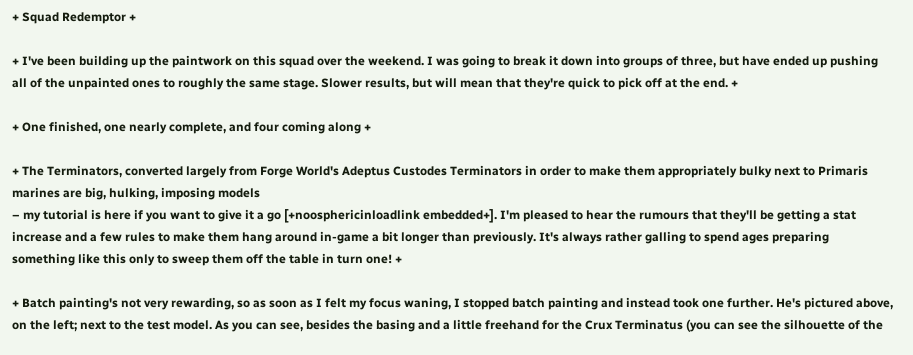+ Squad Redemptor +

+ I've been building up the paintwork on this squad over the weekend. I was going to break it down into groups of three, but have ended up pushing all of the unpainted ones to roughly the same stage. Slower results, but will mean that they're quick to pick off at the end. +

+ One finished, one nearly complete, and four coming along +

+ The Terminators, converted largely from Forge World's Adeptus Custodes Terminators in order to make them appropriately bulky next to Primaris marines are big, hulking, imposing models
– my tutorial is here if you want to give it a go [+noosphericinloadlink embedded+]. I'm pleased to hear the rumours that they'll be getting a stat increase and a few rules to make them hang around in-game a bit longer than previously. It's always rather galling to spend ages preparing something like this only to sweep them off the table in turn one! +

+ Batch painting's not very rewarding, so as soon as I felt my focus waning, I stopped batch painting and instead took one further. He's pictured above, on the left; next to the test model. As you can see, besides the basing and a little freehand for the Crux Terminatus (you can see the silhouette of the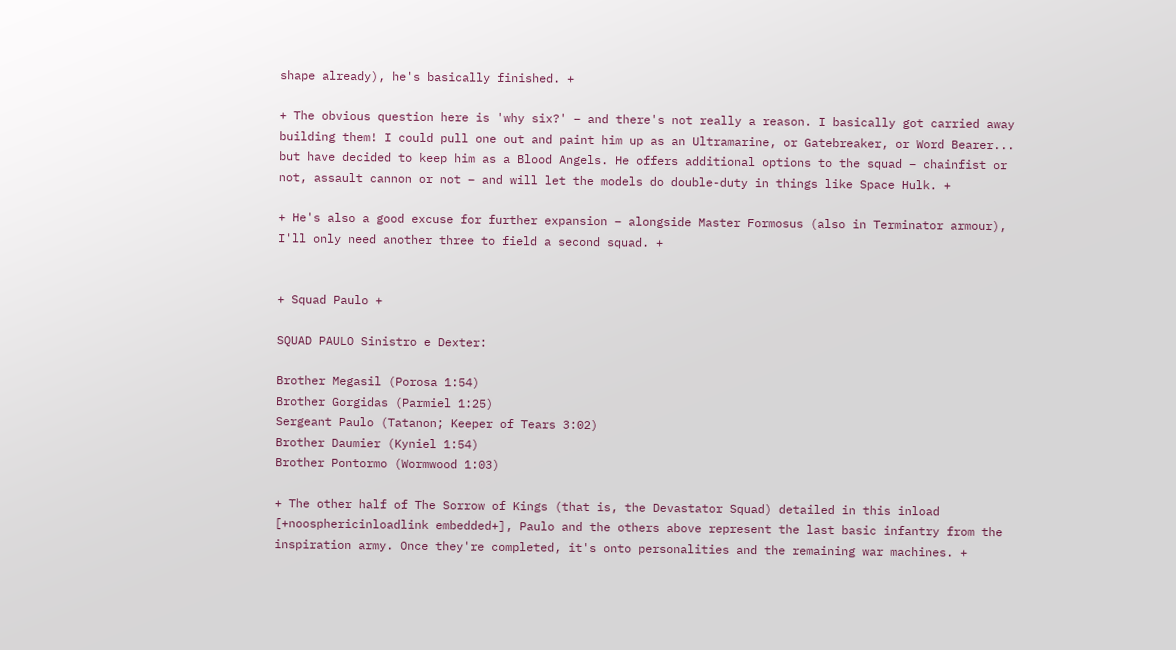shape already), he's basically finished. +

+ The obvious question here is 'why six?' – and there's not really a reason. I basically got carried away building them! I could pull one out and paint him up as an Ultramarine, or Gatebreaker, or Word Bearer... but have decided to keep him as a Blood Angels. He offers additional options to the squad – chainfist or not, assault cannon or not – and will let the models do double-duty in things like Space Hulk. +

+ He's also a good excuse for further expansion – alongside Master Formosus (also in Terminator armour), I'll only need another three to field a second squad. +


+ Squad Paulo +

SQUAD PAULO Sinistro e Dexter:

Brother Megasil (Porosa 1:54)
Brother Gorgidas (Parmiel 1:25)
Sergeant Paulo (Tatanon; Keeper of Tears 3:02)
Brother Daumier (Kyniel 1:54)
Brother Pontormo (Wormwood 1:03)

+ The other half of The Sorrow of Kings (that is, the Devastator Squad) detailed in this inload [+noosphericinloadlink embedded+], Paulo and the others above represent the last basic infantry from the inspiration army. Once they're completed, it's onto personalities and the remaining war machines. +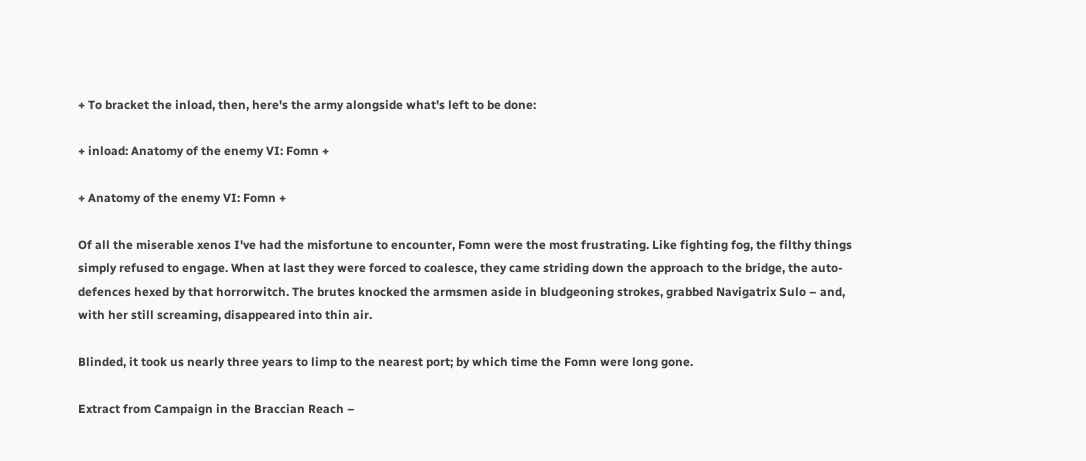+ To bracket the inload, then, here's the army alongside what's left to be done:

+ inload: Anatomy of the enemy VI: Fomn +

+ Anatomy of the enemy VI: Fomn +

Of all the miserable xenos I've had the misfortune to encounter, Fomn were the most frustrating. Like fighting fog, the filthy things simply refused to engage. When at last they were forced to coalesce, they came striding down the approach to the bridge, the auto-defences hexed by that horrorwitch. The brutes knocked the armsmen aside in bludgeoning strokes, grabbed Navigatrix Sulo – and, with her still screaming, disappeared into thin air.

Blinded, it took us nearly three years to limp to the nearest port; by which time the Fomn were long gone.

Extract from Campaign in the Braccian Reach –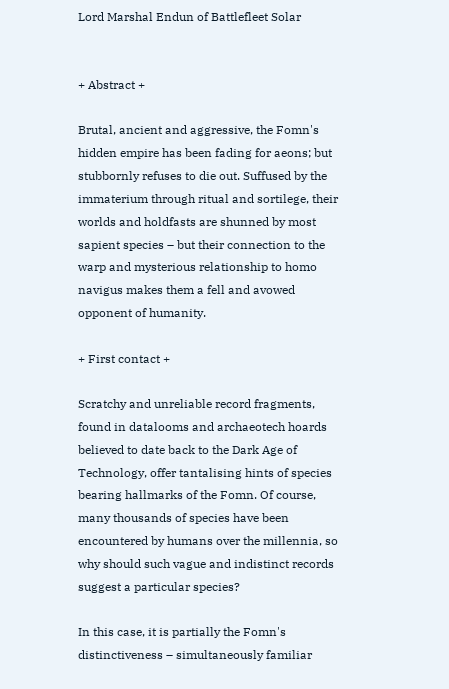Lord Marshal Endun of Battlefleet Solar


+ Abstract +

Brutal, ancient and aggressive, the Fomn's hidden empire has been fading for aeons; but stubbornly refuses to die out. Suffused by the immaterium through ritual and sortilege, their worlds and holdfasts are shunned by most sapient species – but their connection to the warp and mysterious relationship to homo navigus makes them a fell and avowed opponent of humanity.

+ First contact +

Scratchy and unreliable record fragments, found in datalooms and archaeotech hoards believed to date back to the Dark Age of Technology, offer tantalising hints of species bearing hallmarks of the Fomn. Of course, many thousands of species have been encountered by humans over the millennia, so why should such vague and indistinct records suggest a particular species?

In this case, it is partially the Fomn's distinctiveness – simultaneously familiar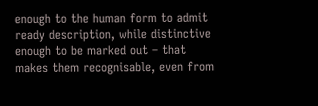enough to the human form to admit ready description, while distinctive enough to be marked out – that makes them recognisable, even from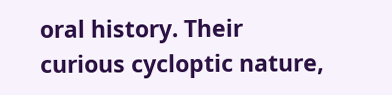oral history. Their curious cycloptic nature,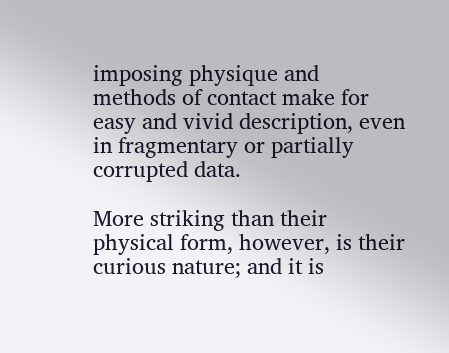imposing physique and methods of contact make for easy and vivid description, even in fragmentary or partially corrupted data.

More striking than their physical form, however, is their curious nature; and it is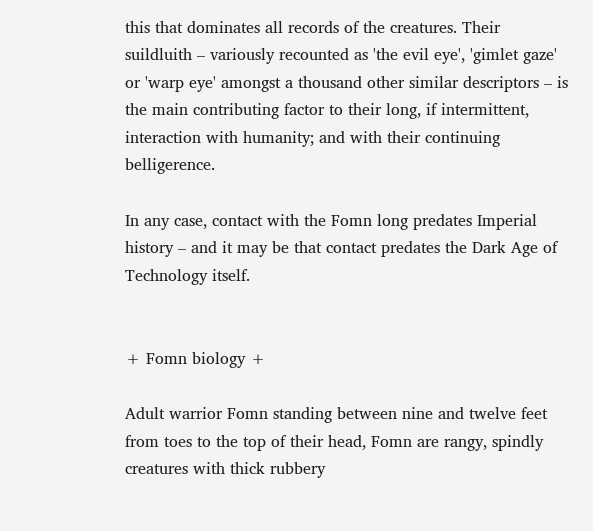this that dominates all records of the creatures. Their suildluith – variously recounted as 'the evil eye', 'gimlet gaze' or 'warp eye' amongst a thousand other similar descriptors – is the main contributing factor to their long, if intermittent, interaction with humanity; and with their continuing belligerence.

In any case, contact with the Fomn long predates Imperial history – and it may be that contact predates the Dark Age of Technology itself.


+ Fomn biology +

Adult warrior Fomn standing between nine and twelve feet from toes to the top of their head, Fomn are rangy, spindly creatures with thick rubbery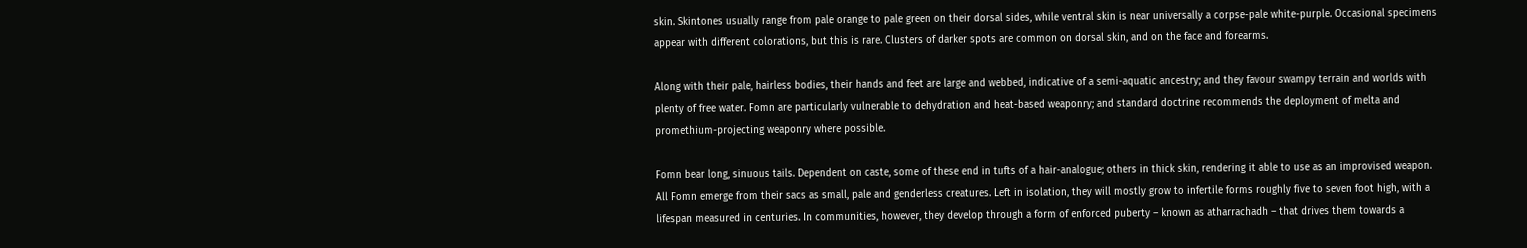skin. Skintones usually range from pale orange to pale green on their dorsal sides, while ventral skin is near universally a corpse-pale white-purple. Occasional specimens appear with different colorations, but this is rare. Clusters of darker spots are common on dorsal skin, and on the face and forearms.

Along with their pale, hairless bodies, their hands and feet are large and webbed, indicative of a semi-aquatic ancestry; and they favour swampy terrain and worlds with plenty of free water. Fomn are particularly vulnerable to dehydration and heat-based weaponry; and standard doctrine recommends the deployment of melta and promethium-projecting weaponry where possible.

Fomn bear long, sinuous tails. Dependent on caste, some of these end in tufts of a hair-analogue; others in thick skin, rendering it able to use as an improvised weapon. All Fomn emerge from their sacs as small, pale and genderless creatures. Left in isolation, they will mostly grow to infertile forms roughly five to seven foot high, with a lifespan measured in centuries. In communities, however, they develop through a form of enforced puberty – known as atharrachadh – that drives them towards a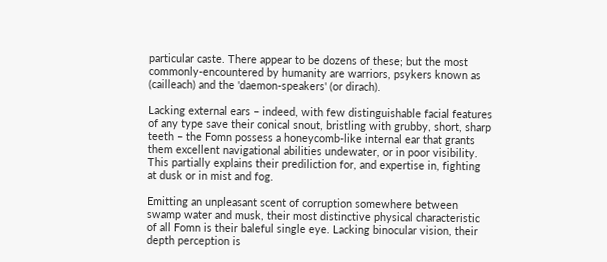particular caste. There appear to be dozens of these; but the most commonly-encountered by humanity are warriors, psykers known as (cailleach) and the 'daemon-speakers' (or dirach).

Lacking external ears – indeed, with few distinguishable facial features of any type save their conical snout, bristling with grubby, short, sharp teeth – the Fomn possess a honeycomb-like internal ear that grants them excellent navigational abilities undewater, or in poor visibility. This partially explains their prediliction for, and expertise in, fighting at dusk or in mist and fog.

Emitting an unpleasant scent of corruption somewhere between swamp water and musk, their most distinctive physical characteristic of all Fomn is their baleful single eye. Lacking binocular vision, their depth perception is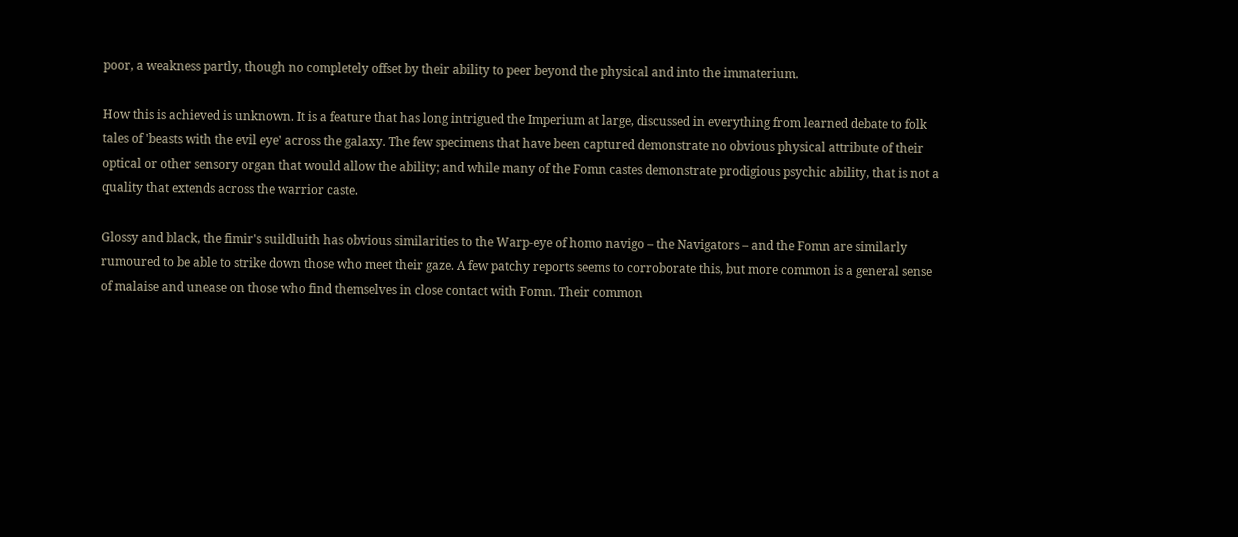poor, a weakness partly, though no completely offset by their ability to peer beyond the physical and into the immaterium.

How this is achieved is unknown. It is a feature that has long intrigued the Imperium at large, discussed in everything from learned debate to folk tales of 'beasts with the evil eye' across the galaxy. The few specimens that have been captured demonstrate no obvious physical attribute of their optical or other sensory organ that would allow the ability; and while many of the Fomn castes demonstrate prodigious psychic ability, that is not a quality that extends across the warrior caste.

Glossy and black, the fimir's suildluith has obvious similarities to the Warp-eye of homo navigo – the Navigators – and the Fomn are similarly rumoured to be able to strike down those who meet their gaze. A few patchy reports seems to corroborate this, but more common is a general sense of malaise and unease on those who find themselves in close contact with Fomn. Their common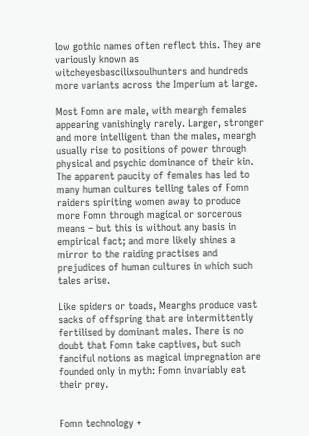low gothic names often reflect this. They are variously known as witcheyesbascilixsoulhunters and hundreds more variants across the Imperium at large.

Most Fomn are male, with meargh females appearing vanishingly rarely. Larger, stronger and more intelligent than the males, meargh usually rise to positions of power through physical and psychic dominance of their kin. The apparent paucity of females has led to many human cultures telling tales of Fomn raiders spiriting women away to produce more Fomn through magical or sorcerous means – but this is without any basis in empirical fact; and more likely shines a mirror to the raiding practises and prejudices of human cultures in which such tales arise.

Like spiders or toads, Mearghs produce vast sacks of offspring that are intermittently fertilised by dominant males. There is no doubt that Fomn take captives, but such fanciful notions as magical impregnation are founded only in myth: Fomn invariably eat their prey.


Fomn technology +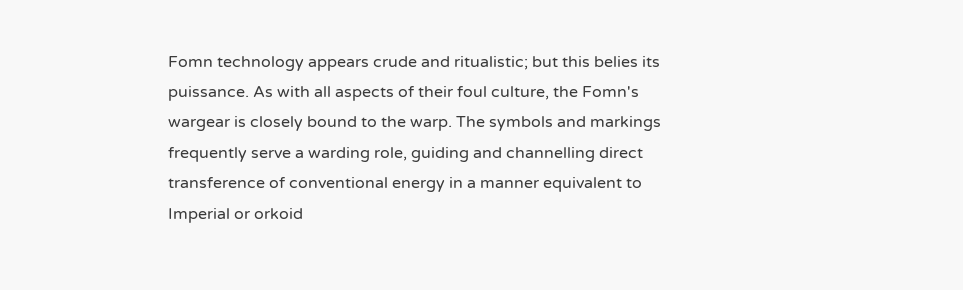Fomn technology appears crude and ritualistic; but this belies its puissance. As with all aspects of their foul culture, the Fomn's wargear is closely bound to the warp. The symbols and markings frequently serve a warding role, guiding and channelling direct transference of conventional energy in a manner equivalent to Imperial or orkoid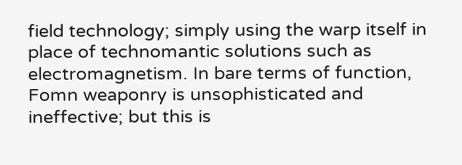field technology; simply using the warp itself in place of technomantic solutions such as electromagnetism. In bare terms of function, Fomn weaponry is unsophisticated and ineffective; but this is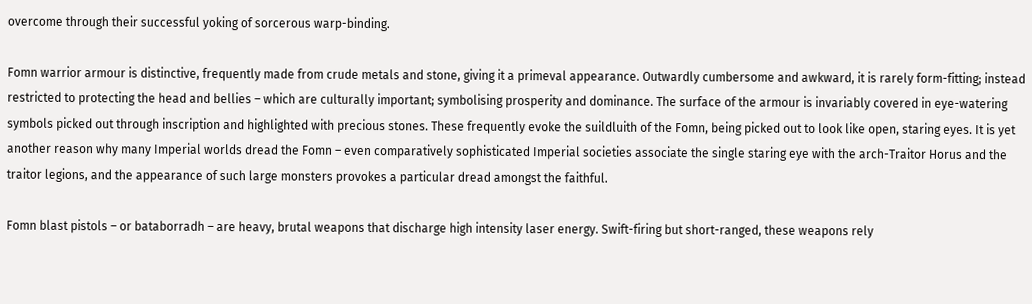overcome through their successful yoking of sorcerous warp-binding.

Fomn warrior armour is distinctive, frequently made from crude metals and stone, giving it a primeval appearance. Outwardly cumbersome and awkward, it is rarely form-fitting; instead restricted to protecting the head and bellies – which are culturally important; symbolising prosperity and dominance. The surface of the armour is invariably covered in eye-watering symbols picked out through inscription and highlighted with precious stones. These frequently evoke the suildluith of the Fomn, being picked out to look like open, staring eyes. It is yet another reason why many Imperial worlds dread the Fomn – even comparatively sophisticated Imperial societies associate the single staring eye with the arch-Traitor Horus and the traitor legions, and the appearance of such large monsters provokes a particular dread amongst the faithful.

Fomn blast pistols – or bataborradh – are heavy, brutal weapons that discharge high intensity laser energy. Swift-firing but short-ranged, these weapons rely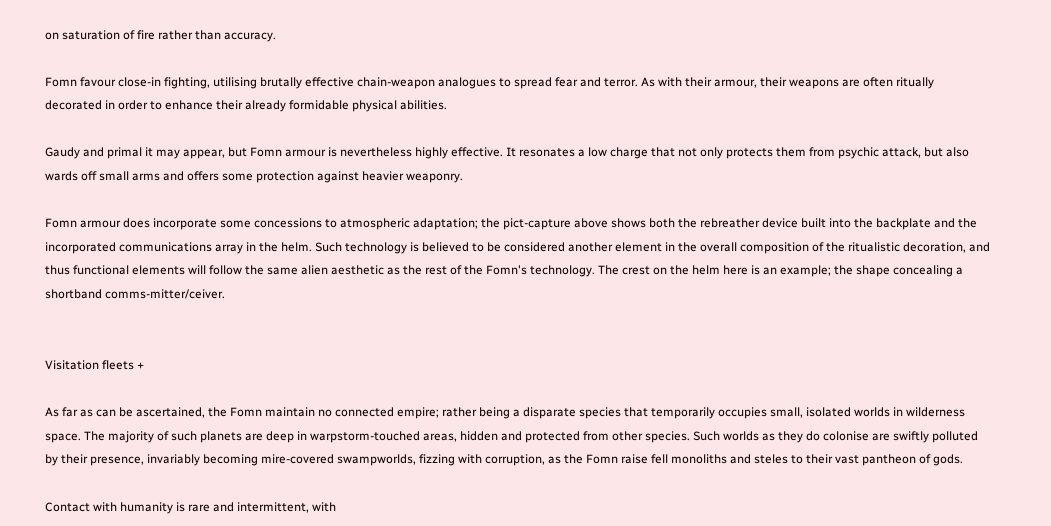on saturation of fire rather than accuracy.

Fomn favour close-in fighting, utilising brutally effective chain-weapon analogues to spread fear and terror. As with their armour, their weapons are often ritually decorated in order to enhance their already formidable physical abilities.

Gaudy and primal it may appear, but Fomn armour is nevertheless highly effective. It resonates a low charge that not only protects them from psychic attack, but also wards off small arms and offers some protection against heavier weaponry.

Fomn armour does incorporate some concessions to atmospheric adaptation; the pict-capture above shows both the rebreather device built into the backplate and the incorporated communications array in the helm. Such technology is believed to be considered another element in the overall composition of the ritualistic decoration, and thus functional elements will follow the same alien aesthetic as the rest of the Fomn's technology. The crest on the helm here is an example; the shape concealing a shortband comms-mitter/ceiver.


Visitation fleets +

As far as can be ascertained, the Fomn maintain no connected empire; rather being a disparate species that temporarily occupies small, isolated worlds in wilderness space. The majority of such planets are deep in warpstorm-touched areas, hidden and protected from other species. Such worlds as they do colonise are swiftly polluted by their presence, invariably becoming mire-covered swampworlds, fizzing with corruption, as the Fomn raise fell monoliths and steles to their vast pantheon of gods.

Contact with humanity is rare and intermittent, with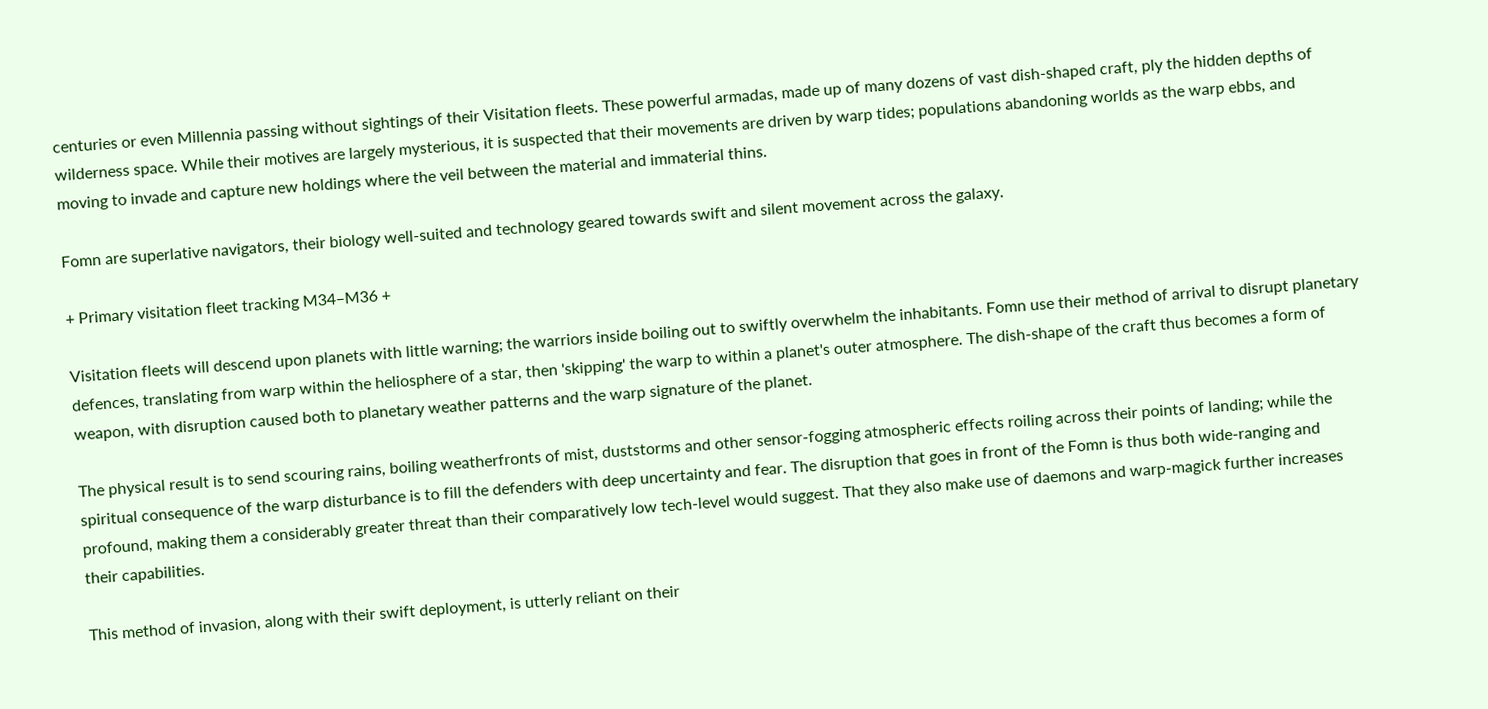centuries or even Millennia passing without sightings of their Visitation fleets. These powerful armadas, made up of many dozens of vast dish-shaped craft, ply the hidden depths of wilderness space. While their motives are largely mysterious, it is suspected that their movements are driven by warp tides; populations abandoning worlds as the warp ebbs, and moving to invade and capture new holdings where the veil between the material and immaterial thins.

Fomn are superlative navigators, their biology well-suited and technology geared towards swift and silent movement across the galaxy.

+ Primary visitation fleet tracking M34–M36 +

Visitation fleets will descend upon planets with little warning; the warriors inside boiling out to swiftly overwhelm the inhabitants. Fomn use their method of arrival to disrupt planetary defences, translating from warp within the heliosphere of a star, then 'skipping' the warp to within a planet's outer atmosphere. The dish-shape of the craft thus becomes a form of weapon, with disruption caused both to planetary weather patterns and the warp signature of the planet.

The physical result is to send scouring rains, boiling weatherfronts of mist, duststorms and other sensor-fogging atmospheric effects roiling across their points of landing; while the spiritual consequence of the warp disturbance is to fill the defenders with deep uncertainty and fear. The disruption that goes in front of the Fomn is thus both wide-ranging and profound, making them a considerably greater threat than their comparatively low tech-level would suggest. That they also make use of daemons and warp-magick further increases their capabilities.

This method of invasion, along with their swift deployment, is utterly reliant on their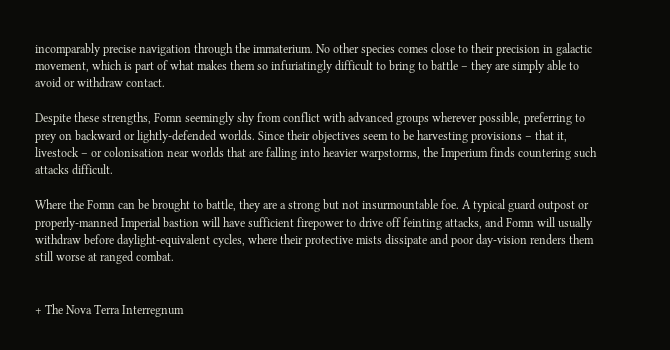incomparably precise navigation through the immaterium. No other species comes close to their precision in galactic movement, which is part of what makes them so infuriatingly difficult to bring to battle – they are simply able to avoid or withdraw contact.

Despite these strengths, Fomn seemingly shy from conflict with advanced groups wherever possible, preferring to prey on backward or lightly-defended worlds. Since their objectives seem to be harvesting provisions – that it, livestock – or colonisation near worlds that are falling into heavier warpstorms, the Imperium finds countering such attacks difficult.

Where the Fomn can be brought to battle, they are a strong but not insurmountable foe. A typical guard outpost or properly-manned Imperial bastion will have sufficient firepower to drive off feinting attacks, and Fomn will usually withdraw before daylight-equivalent cycles, where their protective mists dissipate and poor day-vision renders them still worse at ranged combat.


+ The Nova Terra Interregnum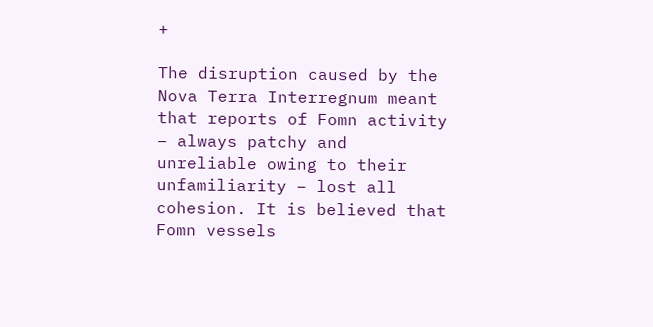+

The disruption caused by the Nova Terra Interregnum meant that reports of Fomn activity – always patchy and unreliable owing to their unfamiliarity – lost all cohesion. It is believed that Fomn vessels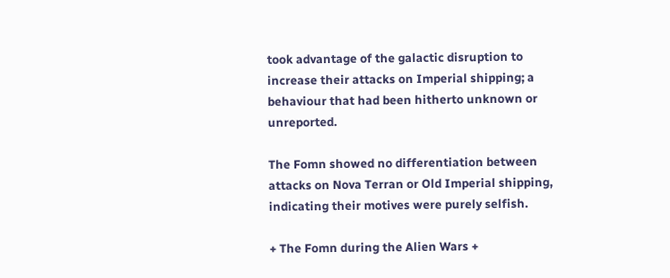took advantage of the galactic disruption to increase their attacks on Imperial shipping; a behaviour that had been hitherto unknown or unreported.

The Fomn showed no differentiation between attacks on Nova Terran or Old Imperial shipping, indicating their motives were purely selfish.

+ The Fomn during the Alien Wars +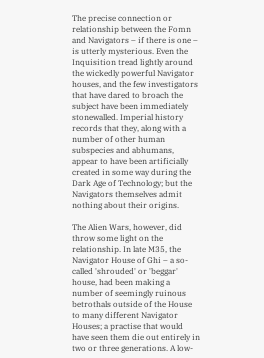The precise connection or relationship between the Fomn and Navigators – if there is one – is utterly mysterious. Even the Inquisition tread lightly around the wickedly powerful Navigator houses, and the few investigators that have dared to broach the subject have been immediately stonewalled. Imperial history records that they, along with a number of other human subspecies and abhumans, appear to have been artificially created in some way during the Dark Age of Technology; but the Navigators themselves admit nothing about their origins.

The Alien Wars, however, did throw some light on the relationship. In late M35, the Navigator House of Ghi – a so-called 'shrouded' or 'beggar' house, had been making a number of seemingly ruinous betrothals outside of the House to many different Navigator Houses; a practise that would have seen them die out entirely in two or three generations. A low-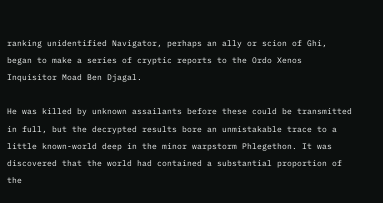ranking unidentified Navigator, perhaps an ally or scion of Ghi, began to make a series of cryptic reports to the Ordo Xenos Inquisitor Moad Ben Djagal.

He was killed by unknown assailants before these could be transmitted in full, but the decrypted results bore an unmistakable trace to a little known-world deep in the minor warpstorm Phlegethon. It was discovered that the world had contained a substantial proportion of the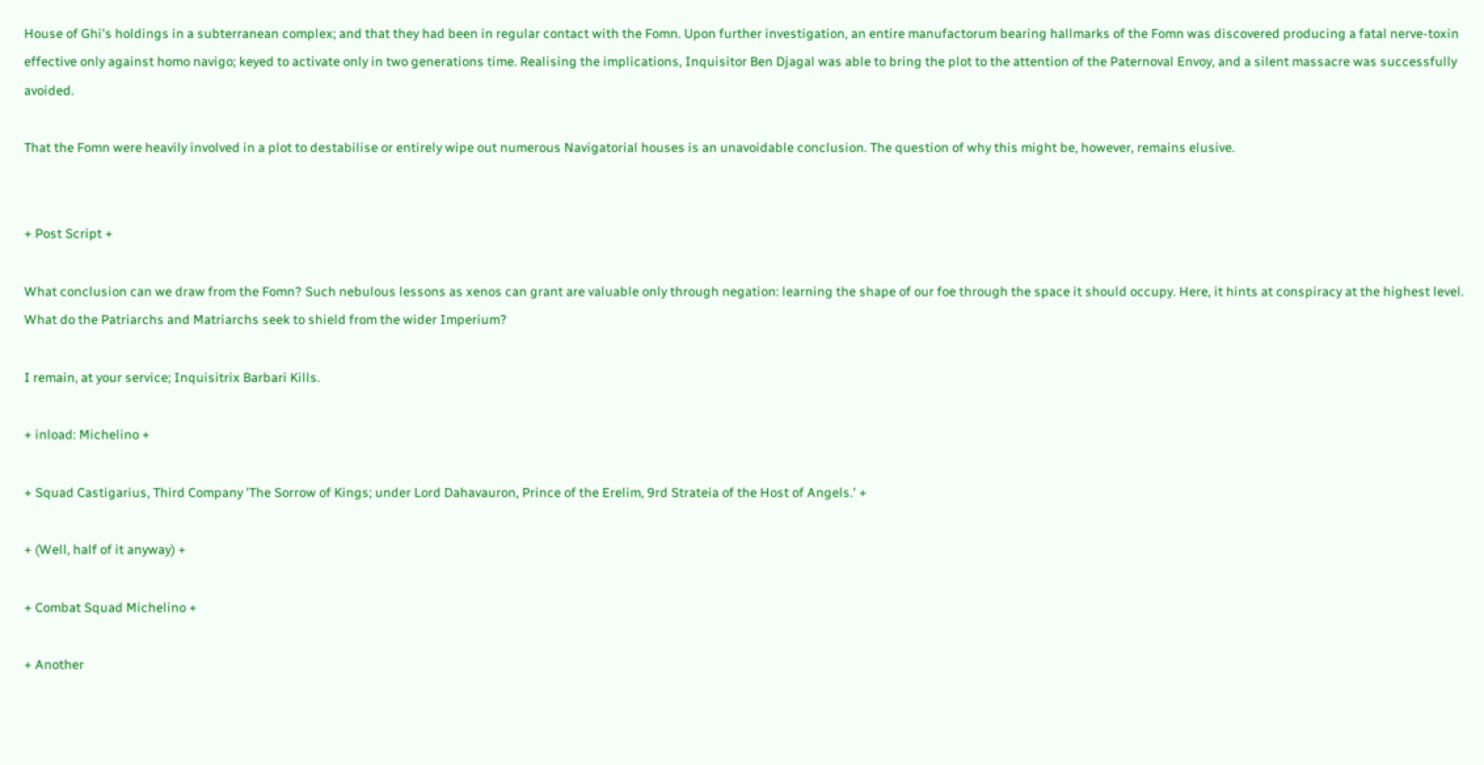House of Ghi's holdings in a subterranean complex; and that they had been in regular contact with the Fomn. Upon further investigation, an entire manufactorum bearing hallmarks of the Fomn was discovered producing a fatal nerve-toxin effective only against homo navigo; keyed to activate only in two generations time. Realising the implications, Inquisitor Ben Djagal was able to bring the plot to the attention of the Paternoval Envoy, and a silent massacre was successfully avoided.

That the Fomn were heavily involved in a plot to destabilise or entirely wipe out numerous Navigatorial houses is an unavoidable conclusion. The question of why this might be, however, remains elusive.


+ Post Script +

What conclusion can we draw from the Fomn? Such nebulous lessons as xenos can grant are valuable only through negation: learning the shape of our foe through the space it should occupy. Here, it hints at conspiracy at the highest level. What do the Patriarchs and Matriarchs seek to shield from the wider Imperium?

I remain, at your service; Inquisitrix Barbari Kills.

+ inload: Michelino +

+ Squad Castigarius, Third Company 'The Sorrow of Kings; under Lord Dahavauron, Prince of the Erelim, 9rd Strateia of the Host of Angels.' +

+ (Well, half of it anyway) +

+ Combat Squad Michelino +

+ Another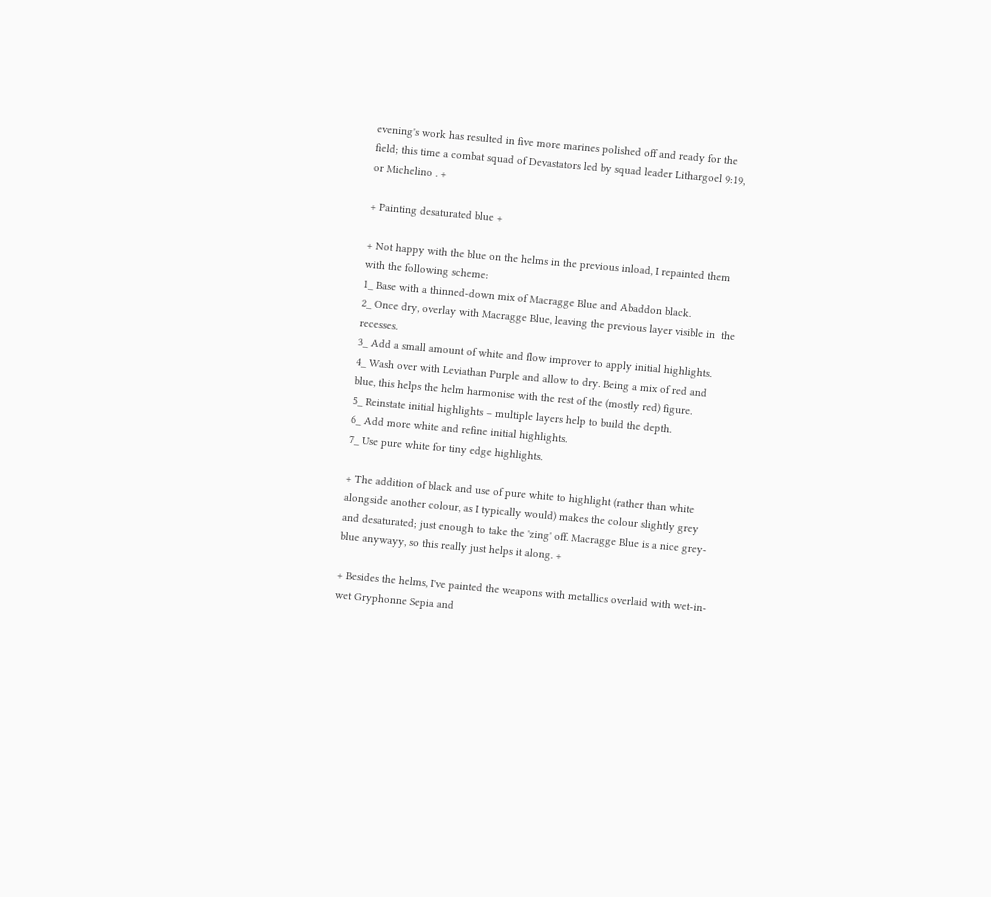evening's work has resulted in five more marines polished off and ready for the field; this time a combat squad of Devastators led by squad leader Lithargoel 9:19, or Michelino . +

+ Painting desaturated blue +

+ Not happy with the blue on the helms in the previous inload, I repainted them with the following scheme:
1_ Base with a thinned-down mix of Macragge Blue and Abaddon black.
2_ Once dry, overlay with Macragge Blue, leaving the previous layer visible in  the recesses.
3_ Add a small amount of white and flow improver to apply initial highlights.
4_ Wash over with Leviathan Purple and allow to dry. Being a mix of red and blue, this helps the helm harmonise with the rest of the (mostly red) figure.
5_ Reinstate initial highlights – multiple layers help to build the depth.
6_ Add more white and refine initial highlights.
7_ Use pure white for tiny edge highlights.

+ The addition of black and use of pure white to highlight (rather than white alongside another colour, as I typically would) makes the colour slightly grey and desaturated; just enough to take the 'zing' off. Macragge Blue is a nice grey-blue anywayy, so this really just helps it along. +

+ Besides the helms, I've painted the weapons with metallics overlaid with wet-in-wet Gryphonne Sepia and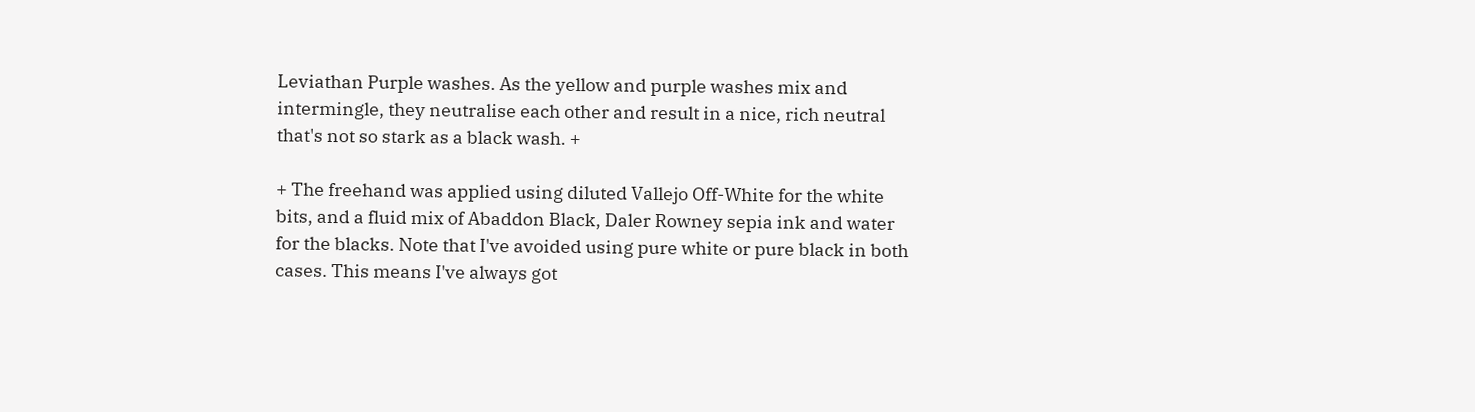Leviathan Purple washes. As the yellow and purple washes mix and intermingle, they neutralise each other and result in a nice, rich neutral that's not so stark as a black wash. +

+ The freehand was applied using diluted Vallejo Off-White for the white bits, and a fluid mix of Abaddon Black, Daler Rowney sepia ink and water for the blacks. Note that I've avoided using pure white or pure black in both cases. This means I've always got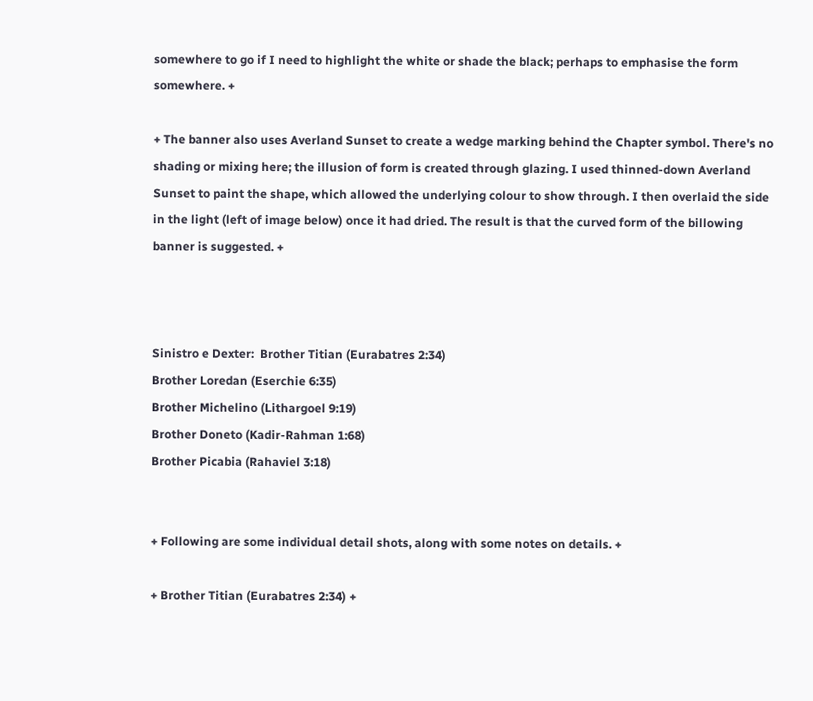somewhere to go if I need to highlight the white or shade the black; perhaps to emphasise the form somewhere. +

+ The banner also uses Averland Sunset to create a wedge marking behind the Chapter symbol. There's no shading or mixing here; the illusion of form is created through glazing. I used thinned-down Averland Sunset to paint the shape, which allowed the underlying colour to show through. I then overlaid the side in the light (left of image below) once it had dried. The result is that the curved form of the billowing banner is suggested. +



Sinistro e Dexter:  Brother Titian (Eurabatres 2:34)
Brother Loredan (Eserchie 6:35)
Brother Michelino (Lithargoel 9:19)
Brother Doneto (Kadir-Rahman 1:68)
Brother Picabia (Rahaviel 3:18)


+ Following are some individual detail shots, along with some notes on details. +

+ Brother Titian (Eurabatres 2:34) +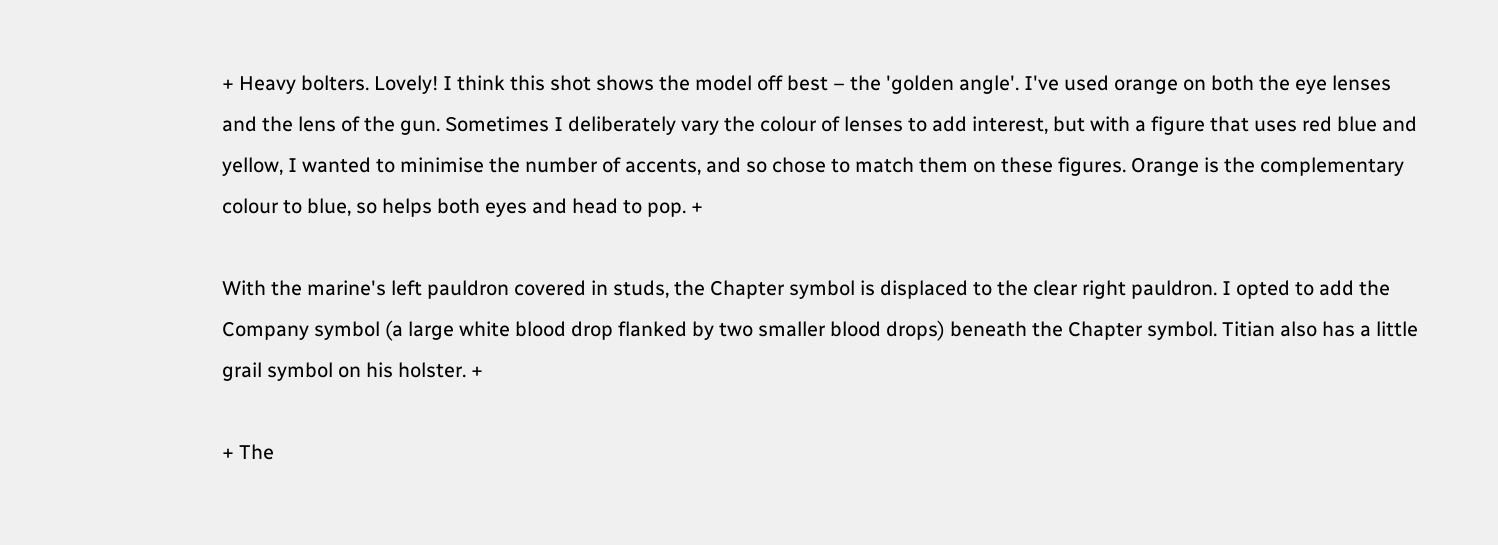+ Heavy bolters. Lovely! I think this shot shows the model off best – the 'golden angle'. I've used orange on both the eye lenses and the lens of the gun. Sometimes I deliberately vary the colour of lenses to add interest, but with a figure that uses red blue and yellow, I wanted to minimise the number of accents, and so chose to match them on these figures. Orange is the complementary colour to blue, so helps both eyes and head to pop. +

With the marine's left pauldron covered in studs, the Chapter symbol is displaced to the clear right pauldron. I opted to add the Company symbol (a large white blood drop flanked by two smaller blood drops) beneath the Chapter symbol. Titian also has a little grail symbol on his holster. +

+ The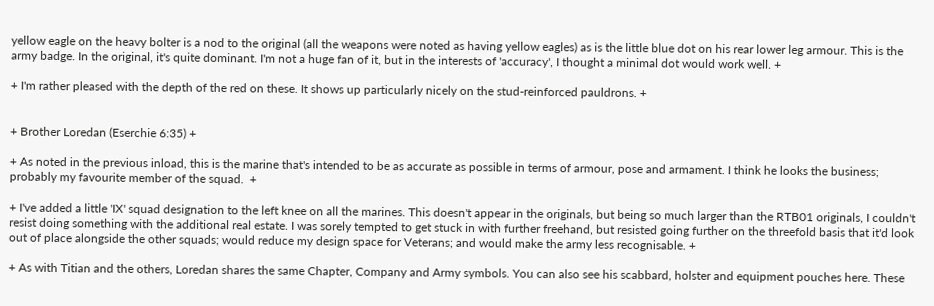yellow eagle on the heavy bolter is a nod to the original (all the weapons were noted as having yellow eagles) as is the little blue dot on his rear lower leg armour. This is the army badge. In the original, it's quite dominant. I'm not a huge fan of it, but in the interests of 'accuracy', I thought a minimal dot would work well. +

+ I'm rather pleased with the depth of the red on these. It shows up particularly nicely on the stud-reinforced pauldrons. +


+ Brother Loredan (Eserchie 6:35) +

+ As noted in the previous inload, this is the marine that's intended to be as accurate as possible in terms of armour, pose and armament. I think he looks the business; probably my favourite member of the squad.  +

+ I've added a little 'IX' squad designation to the left knee on all the marines. This doesn't appear in the originals, but being so much larger than the RTB01 originals, I couldn't resist doing something with the additional real estate. I was sorely tempted to get stuck in with further freehand, but resisted going further on the threefold basis that it'd look out of place alongside the other squads; would reduce my design space for Veterans; and would make the army less recognisable. +

+ As with Titian and the others, Loredan shares the same Chapter, Company and Army symbols. You can also see his scabbard, holster and equipment pouches here. These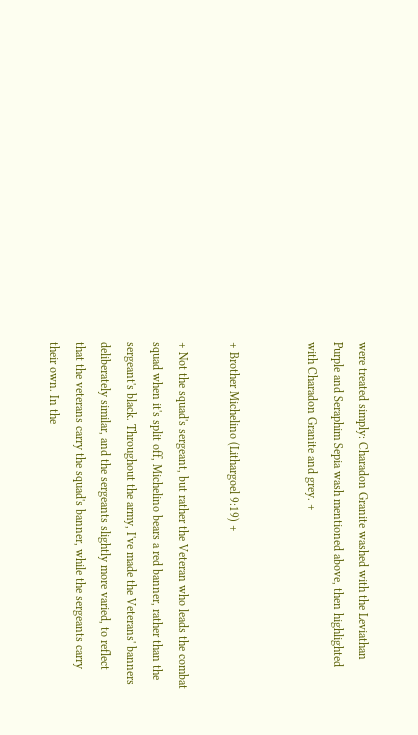were treated simply: Charadon Granite washed with the Leviathan Purple and Seraphim Sepia wash mentioned above, then highlighted with Charadon Granite and grey. +


+ Brother Michelino (Lithargoel 9:19) +

+ Not the squad's sergeant, but rather the Veteran who leads the combat squad when it's split off, Michelino bears a red banner, rather than the sergeant's black. Throughout the army, I've made the Veterans' banners deliberately similar, and the sergeants slightly more varied, to reflect that the veterans carry the squad's banner, while the sergeants carry their own. In the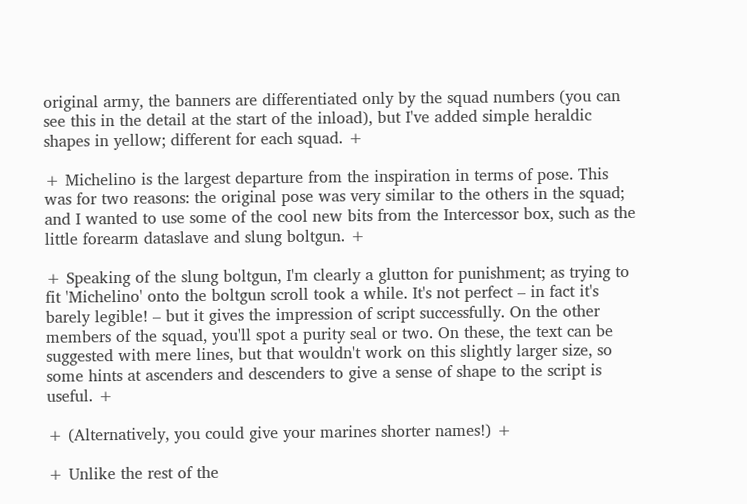original army, the banners are differentiated only by the squad numbers (you can see this in the detail at the start of the inload), but I've added simple heraldic shapes in yellow; different for each squad. +

+ Michelino is the largest departure from the inspiration in terms of pose. This was for two reasons: the original pose was very similar to the others in the squad; and I wanted to use some of the cool new bits from the Intercessor box, such as the little forearm dataslave and slung boltgun. +

+ Speaking of the slung boltgun, I'm clearly a glutton for punishment; as trying to fit 'Michelino' onto the boltgun scroll took a while. It's not perfect – in fact it's barely legible! – but it gives the impression of script successfully. On the other members of the squad, you'll spot a purity seal or two. On these, the text can be suggested with mere lines, but that wouldn't work on this slightly larger size, so some hints at ascenders and descenders to give a sense of shape to the script is useful. +

+ (Alternatively, you could give your marines shorter names!) +

+ Unlike the rest of the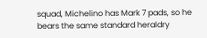squad, Michelino has Mark 7 pads, so he bears the same standard heraldry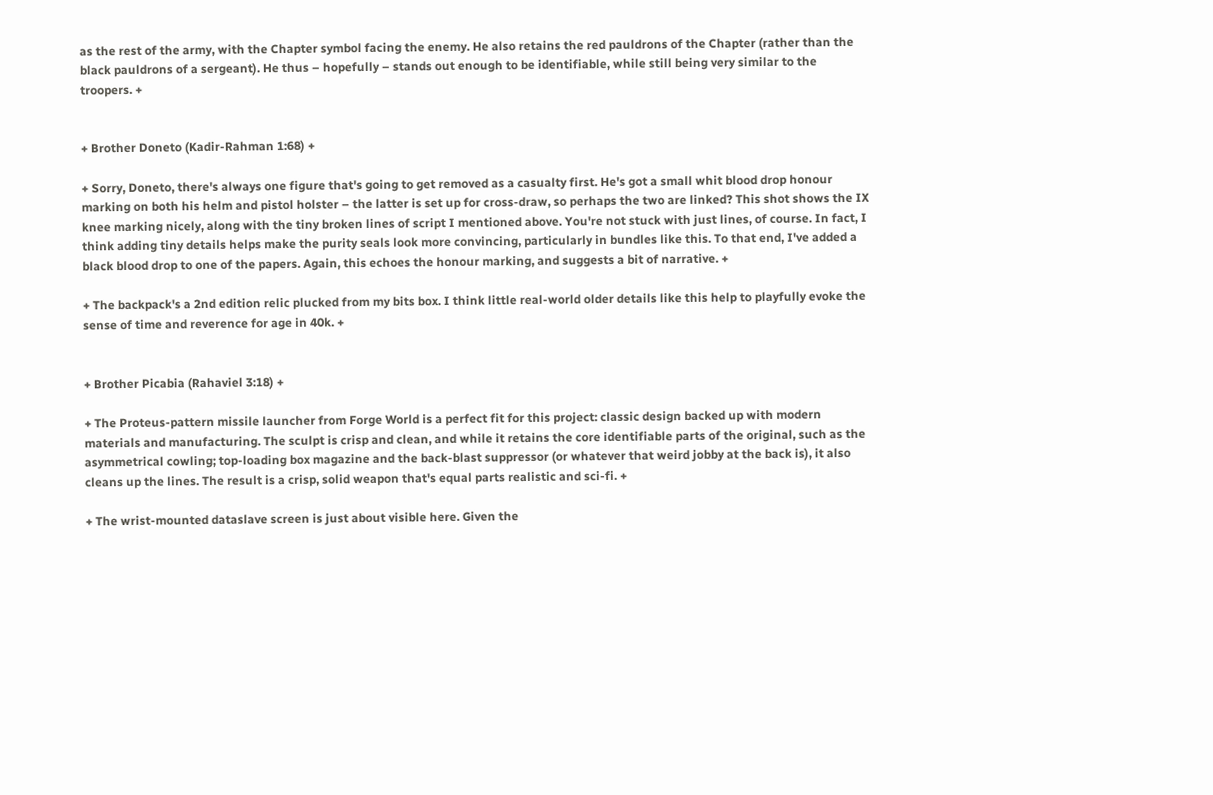as the rest of the army, with the Chapter symbol facing the enemy. He also retains the red pauldrons of the Chapter (rather than the black pauldrons of a sergeant). He thus – hopefully – stands out enough to be identifiable, while still being very similar to the troopers. +


+ Brother Doneto (Kadir-Rahman 1:68) +

+ Sorry, Doneto, there's always one figure that's going to get removed as a casualty first. He's got a small whit blood drop honour marking on both his helm and pistol holster – the latter is set up for cross-draw, so perhaps the two are linked? This shot shows the IX knee marking nicely, along with the tiny broken lines of script I mentioned above. You're not stuck with just lines, of course. In fact, I think adding tiny details helps make the purity seals look more convincing, particularly in bundles like this. To that end, I've added a black blood drop to one of the papers. Again, this echoes the honour marking, and suggests a bit of narrative. +

+ The backpack's a 2nd edition relic plucked from my bits box. I think little real-world older details like this help to playfully evoke the sense of time and reverence for age in 40k. +


+ Brother Picabia (Rahaviel 3:18) +

+ The Proteus-pattern missile launcher from Forge World is a perfect fit for this project: classic design backed up with modern materials and manufacturing. The sculpt is crisp and clean, and while it retains the core identifiable parts of the original, such as the asymmetrical cowling; top-loading box magazine and the back-blast suppressor (or whatever that weird jobby at the back is), it also cleans up the lines. The result is a crisp, solid weapon that's equal parts realistic and sci-fi. +

+ The wrist-mounted dataslave screen is just about visible here. Given the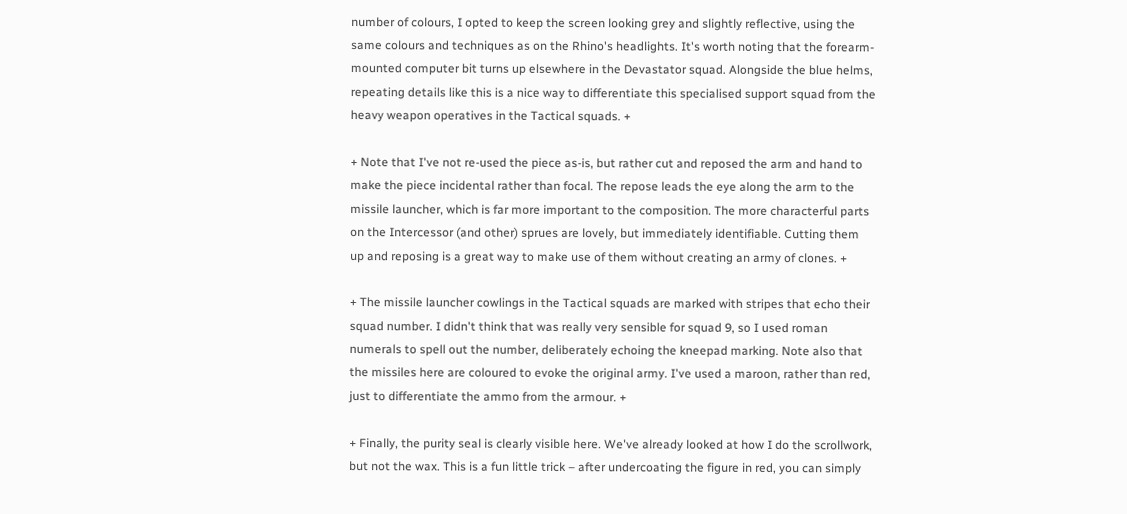number of colours, I opted to keep the screen looking grey and slightly reflective, using the same colours and techniques as on the Rhino's headlights. It's worth noting that the forearm-mounted computer bit turns up elsewhere in the Devastator squad. Alongside the blue helms, repeating details like this is a nice way to differentiate this specialised support squad from the heavy weapon operatives in the Tactical squads. +

+ Note that I've not re-used the piece as-is, but rather cut and reposed the arm and hand to make the piece incidental rather than focal. The repose leads the eye along the arm to the missile launcher, which is far more important to the composition. The more characterful parts on the Intercessor (and other) sprues are lovely, but immediately identifiable. Cutting them up and reposing is a great way to make use of them without creating an army of clones. +

+ The missile launcher cowlings in the Tactical squads are marked with stripes that echo their squad number. I didn't think that was really very sensible for squad 9, so I used roman numerals to spell out the number, deliberately echoing the kneepad marking. Note also that the missiles here are coloured to evoke the original army. I've used a maroon, rather than red, just to differentiate the ammo from the armour. +

+ Finally, the purity seal is clearly visible here. We've already looked at how I do the scrollwork, but not the wax. This is a fun little trick – after undercoating the figure in red, you can simply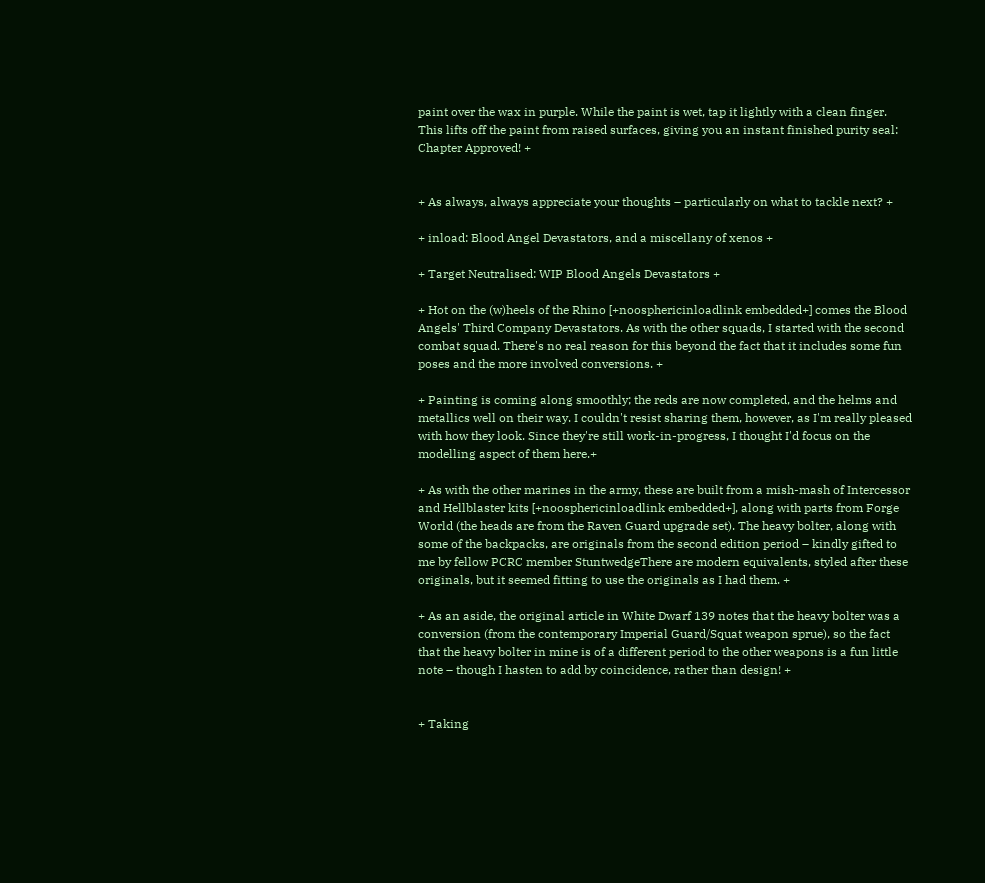paint over the wax in purple. While the paint is wet, tap it lightly with a clean finger. This lifts off the paint from raised surfaces, giving you an instant finished purity seal: Chapter Approved! +


+ As always, always appreciate your thoughts – particularly on what to tackle next? +

+ inload: Blood Angel Devastators, and a miscellany of xenos +

+ Target Neutralised: WIP Blood Angels Devastators +

+ Hot on the (w)heels of the Rhino [+noosphericinloadlink embedded+] comes the Blood Angels' Third Company Devastators. As with the other squads, I started with the second combat squad. There's no real reason for this beyond the fact that it includes some fun poses and the more involved conversions. +

+ Painting is coming along smoothly; the reds are now completed, and the helms and metallics well on their way. I couldn't resist sharing them, however, as I'm really pleased with how they look. Since they're still work-in-progress, I thought I'd focus on the modelling aspect of them here.+

+ As with the other marines in the army, these are built from a mish-mash of Intercessor and Hellblaster kits [+noosphericinloadlink embedded+], along with parts from Forge World (the heads are from the Raven Guard upgrade set). The heavy bolter, along with some of the backpacks, are originals from the second edition period – kindly gifted to me by fellow PCRC member StuntwedgeThere are modern equivalents, styled after these originals, but it seemed fitting to use the originals as I had them. +

+ As an aside, the original article in White Dwarf 139 notes that the heavy bolter was a conversion (from the contemporary Imperial Guard/Squat weapon sprue), so the fact that the heavy bolter in mine is of a different period to the other weapons is a fun little note – though I hasten to add by coincidence, rather than design! +


+ Taking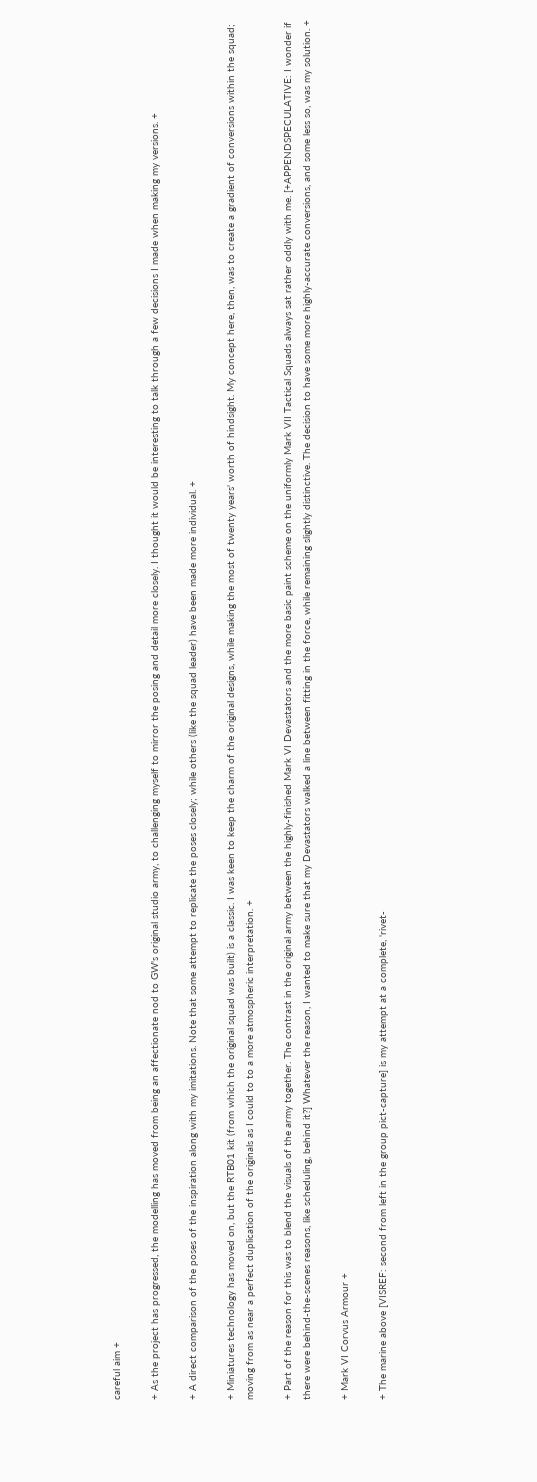careful aim +

+ As the project has progressed, the modelling has moved from being an affectionate nod to GW's original studio army, to challenging myself to mirror the posing and detail more closely. I thought it would be interesting to talk through a few decisions I made when making my versions. +

+ A direct comparison of the poses of the inspiration along with my imitations. Note that some attempt to replicate the poses closely; while others (like the squad leader) have been made more individual. +

+ Miniatures technology has moved on, but the RTB01 kit (from which the original squad was built) is a classic. I was keen to keep the charm of the original designs, while making the most of twenty years' worth of hindsight. My concept here, then, was to create a gradient of conversions within the squad; moving from as near a perfect duplication of the originals as I could to to a more atmospheric interpretation. +

+ Part of the reason for this was to blend the visuals of the army together. The contrast in the original army between the highly-finished Mark VI Devastators and the more basic paint scheme on the uniformly Mark VII Tactical Squads always sat rather oddly with me. [+APPENDSPECULATIVE: I wonder if there were behind-the-scenes reasons, like scheduling, behind it?] Whatever the reason, I wanted to make sure that my Devastators walked a line between fitting in the force, while remaining slightly distinctive. The decision to have some more highly-accurate conversions, and some less so, was my solution. +

+ Mark VI Corvus Armour +

+ The marine above [VISREF: second from left in the group pict-capture] is my attempt at a complete, 'rivet-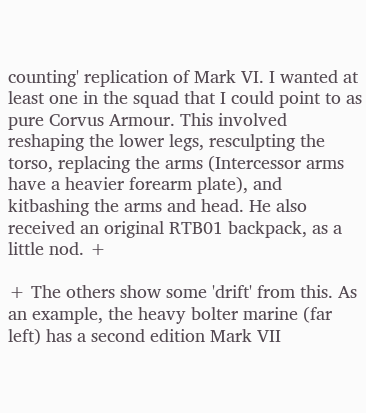counting' replication of Mark VI. I wanted at least one in the squad that I could point to as pure Corvus Armour. This involved reshaping the lower legs, resculpting the torso, replacing the arms (Intercessor arms have a heavier forearm plate), and kitbashing the arms and head. He also received an original RTB01 backpack, as a little nod. +

+ The others show some 'drift' from this. As an example, the heavy bolter marine (far left) has a second edition Mark VII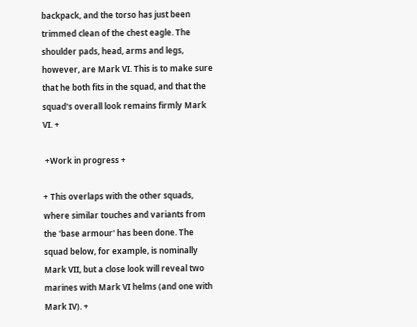backpack, and the torso has just been trimmed clean of the chest eagle. The shoulder pads, head, arms and legs, however, are Mark VI. This is to make sure that he both fits in the squad, and that the squad's overall look remains firmly Mark VI. +

 +Work in progress +

+ This overlaps with the other squads, where similar touches and variants from the 'base armour' has been done. The squad below, for example, is nominally Mark VII, but a close look will reveal two marines with Mark VI helms (and one with Mark IV). +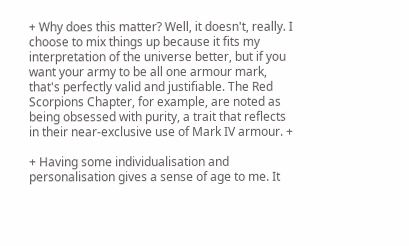+ Why does this matter? Well, it doesn't, really. I choose to mix things up because it fits my interpretation of the universe better, but if you want your army to be all one armour mark, that's perfectly valid and justifiable. The Red Scorpions Chapter, for example, are noted as being obsessed with purity, a trait that reflects in their near-exclusive use of Mark IV armour. +

+ Having some individualisation and personalisation gives a sense of age to me. It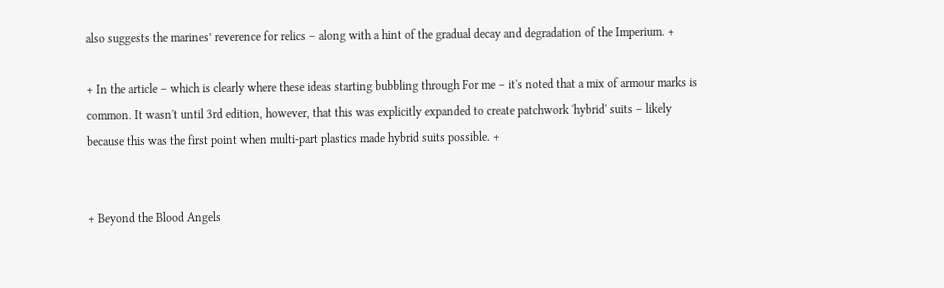also suggests the marines’ reverence for relics – along with a hint of the gradual decay and degradation of the Imperium. +

+ In the article – which is clearly where these ideas starting bubbling through For me – it's noted that a mix of armour marks is common. It wasn't until 3rd edition, however, that this was explicitly expanded to create patchwork 'hybrid' suits – likely because this was the first point when multi-part plastics made hybrid suits possible. +


+ Beyond the Blood Angels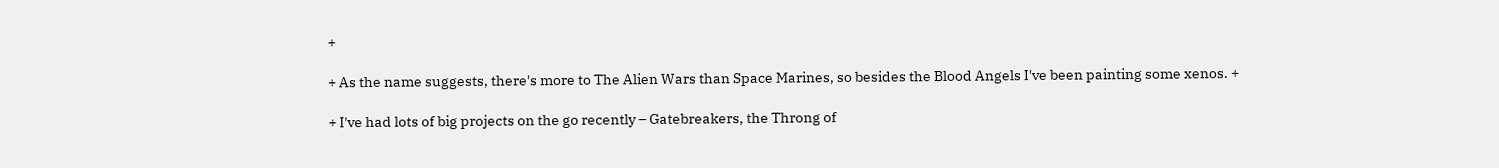+

+ As the name suggests, there's more to The Alien Wars than Space Marines, so besides the Blood Angels I've been painting some xenos. +

+ I've had lots of big projects on the go recently – Gatebreakers, the Throng of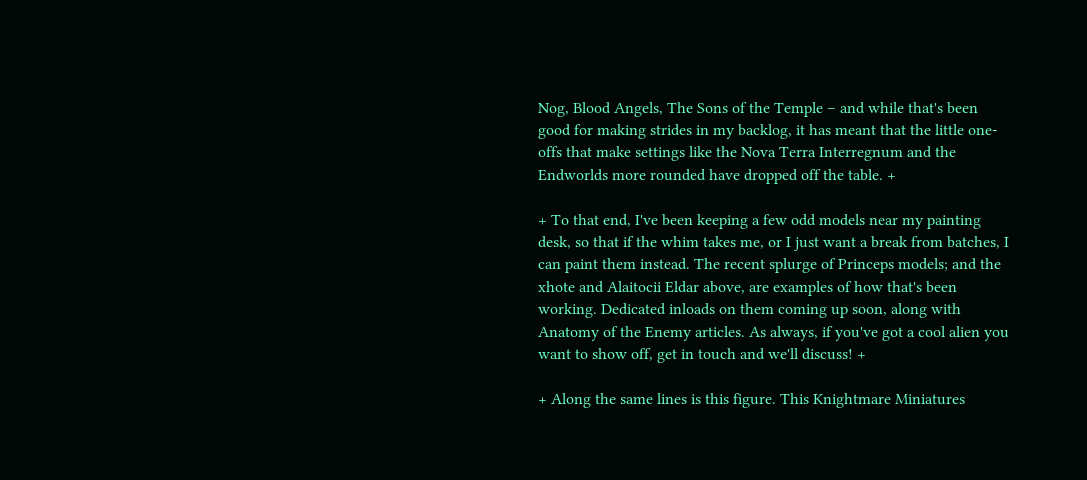Nog, Blood Angels, The Sons of the Temple – and while that's been good for making strides in my backlog, it has meant that the little one-offs that make settings like the Nova Terra Interregnum and the Endworlds more rounded have dropped off the table. +

+ To that end, I've been keeping a few odd models near my painting desk, so that if the whim takes me, or I just want a break from batches, I can paint them instead. The recent splurge of Princeps models; and the xhote and Alaitocii Eldar above, are examples of how that's been working. Dedicated inloads on them coming up soon, along with Anatomy of the Enemy articles. As always, if you've got a cool alien you want to show off, get in touch and we'll discuss! +

+ Along the same lines is this figure. This Knightmare Miniatures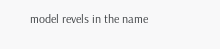model revels in the name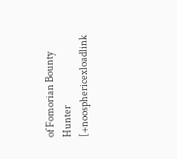of Fomorian Bounty Hunter [+noosphericexloadlink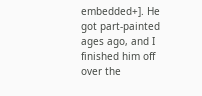embedded+]. He got part-painted ages ago, and I finished him off over the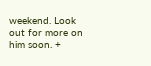weekend. Look out for more on him soon. +